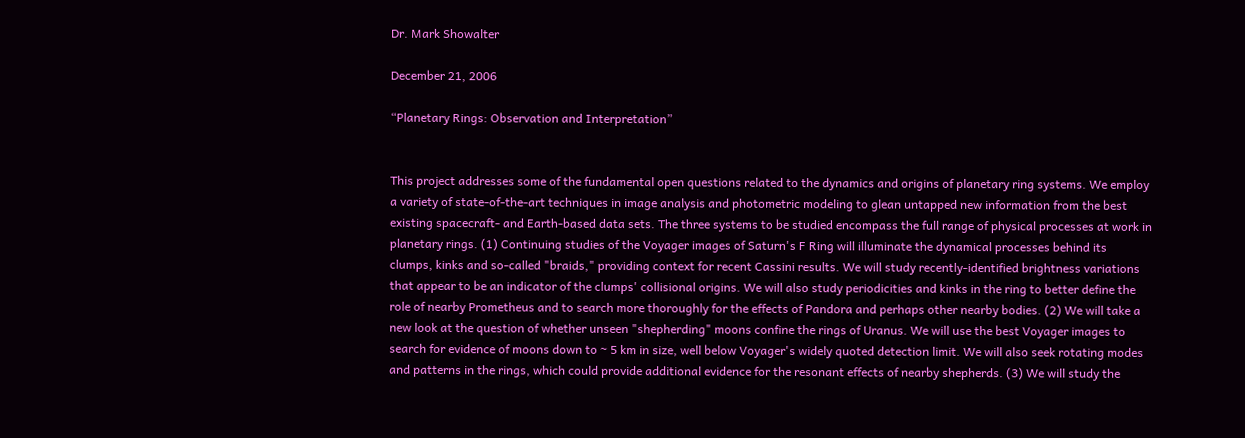Dr. Mark Showalter

December 21, 2006

“Planetary Rings: Observation and Interpretation”


This project addresses some of the fundamental open questions related to the dynamics and origins of planetary ring systems. We employ a variety of state-of-the-art techniques in image analysis and photometric modeling to glean untapped new information from the best existing spacecraft- and Earth-based data sets. The three systems to be studied encompass the full range of physical processes at work in planetary rings. (1) Continuing studies of the Voyager images of Saturn's F Ring will illuminate the dynamical processes behind its clumps, kinks and so-called "braids," providing context for recent Cassini results. We will study recently-identified brightness variations that appear to be an indicator of the clumps' collisional origins. We will also study periodicities and kinks in the ring to better define the role of nearby Prometheus and to search more thoroughly for the effects of Pandora and perhaps other nearby bodies. (2) We will take a new look at the question of whether unseen "shepherding" moons confine the rings of Uranus. We will use the best Voyager images to search for evidence of moons down to ~ 5 km in size, well below Voyager's widely quoted detection limit. We will also seek rotating modes and patterns in the rings, which could provide additional evidence for the resonant effects of nearby shepherds. (3) We will study the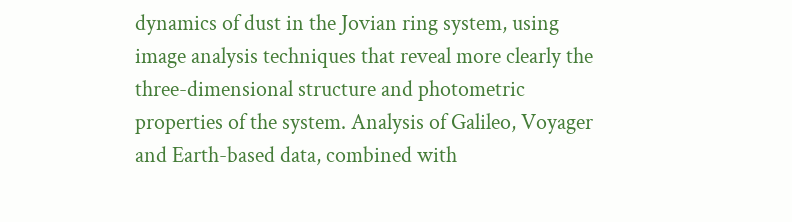dynamics of dust in the Jovian ring system, using image analysis techniques that reveal more clearly the three-dimensional structure and photometric properties of the system. Analysis of Galileo, Voyager and Earth-based data, combined with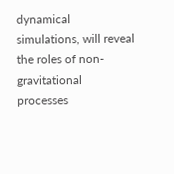dynamical simulations, will reveal the roles of non-gravitational processes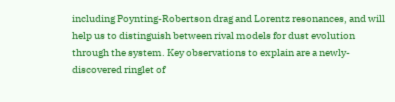including Poynting-Robertson drag and Lorentz resonances, and will help us to distinguish between rival models for dust evolution through the system. Key observations to explain are a newly-discovered ringlet of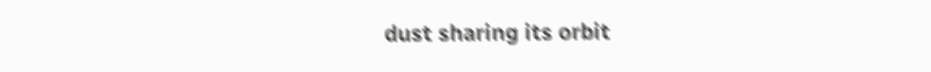dust sharing its orbit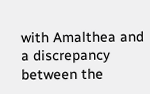with Amalthea and a discrepancy between the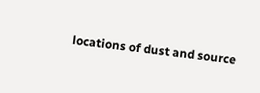locations of dust and source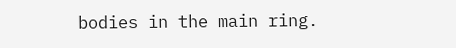bodies in the main ring.